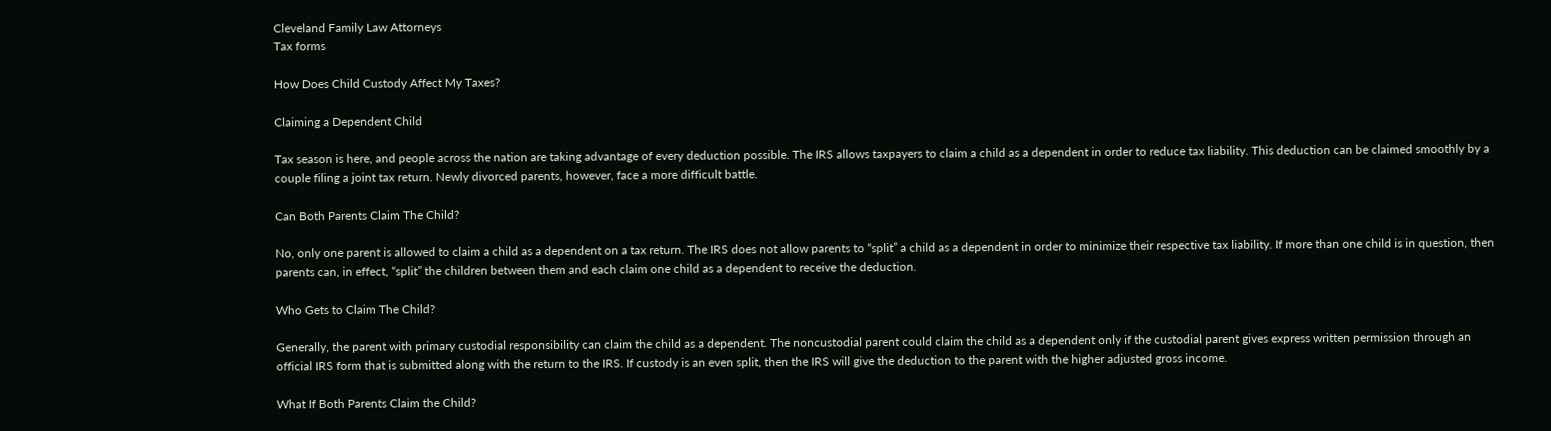Cleveland Family Law Attorneys
Tax forms

How Does Child Custody Affect My Taxes?

Claiming a Dependent Child

Tax season is here, and people across the nation are taking advantage of every deduction possible. The IRS allows taxpayers to claim a child as a dependent in order to reduce tax liability. This deduction can be claimed smoothly by a couple filing a joint tax return. Newly divorced parents, however, face a more difficult battle.

Can Both Parents Claim The Child?

No, only one parent is allowed to claim a child as a dependent on a tax return. The IRS does not allow parents to “split” a child as a dependent in order to minimize their respective tax liability. If more than one child is in question, then parents can, in effect, “split” the children between them and each claim one child as a dependent to receive the deduction.

Who Gets to Claim The Child?

Generally, the parent with primary custodial responsibility can claim the child as a dependent. The noncustodial parent could claim the child as a dependent only if the custodial parent gives express written permission through an official IRS form that is submitted along with the return to the IRS. If custody is an even split, then the IRS will give the deduction to the parent with the higher adjusted gross income.

What If Both Parents Claim the Child?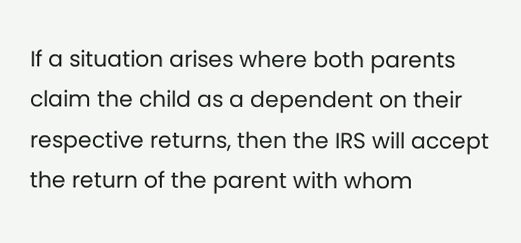If a situation arises where both parents claim the child as a dependent on their respective returns, then the IRS will accept the return of the parent with whom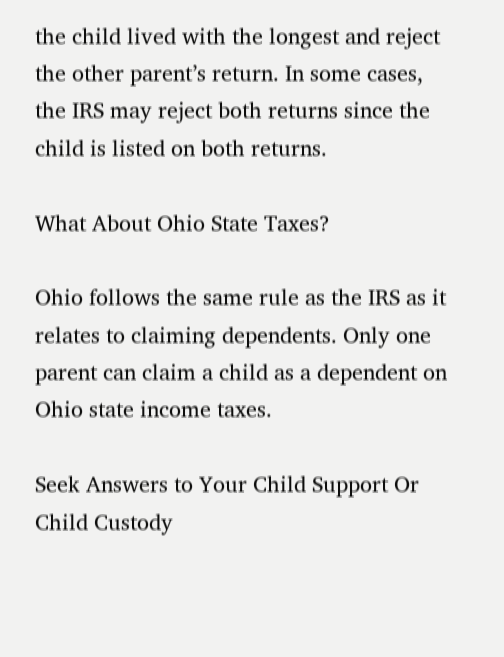the child lived with the longest and reject the other parent’s return. In some cases, the IRS may reject both returns since the child is listed on both returns.

What About Ohio State Taxes?

Ohio follows the same rule as the IRS as it relates to claiming dependents. Only one parent can claim a child as a dependent on Ohio state income taxes.

Seek Answers to Your Child Support Or Child Custody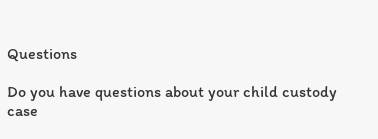Questions

Do you have questions about your child custody case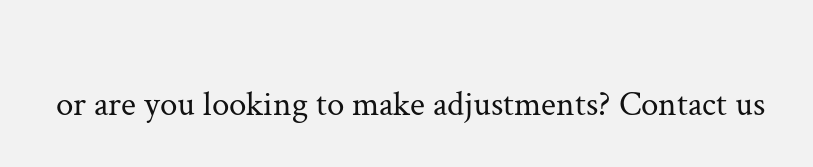or are you looking to make adjustments? Contact us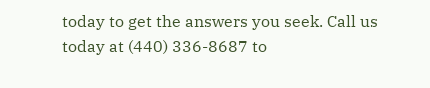today to get the answers you seek. Call us today at (440) 336-8687 to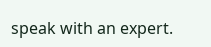speak with an expert.